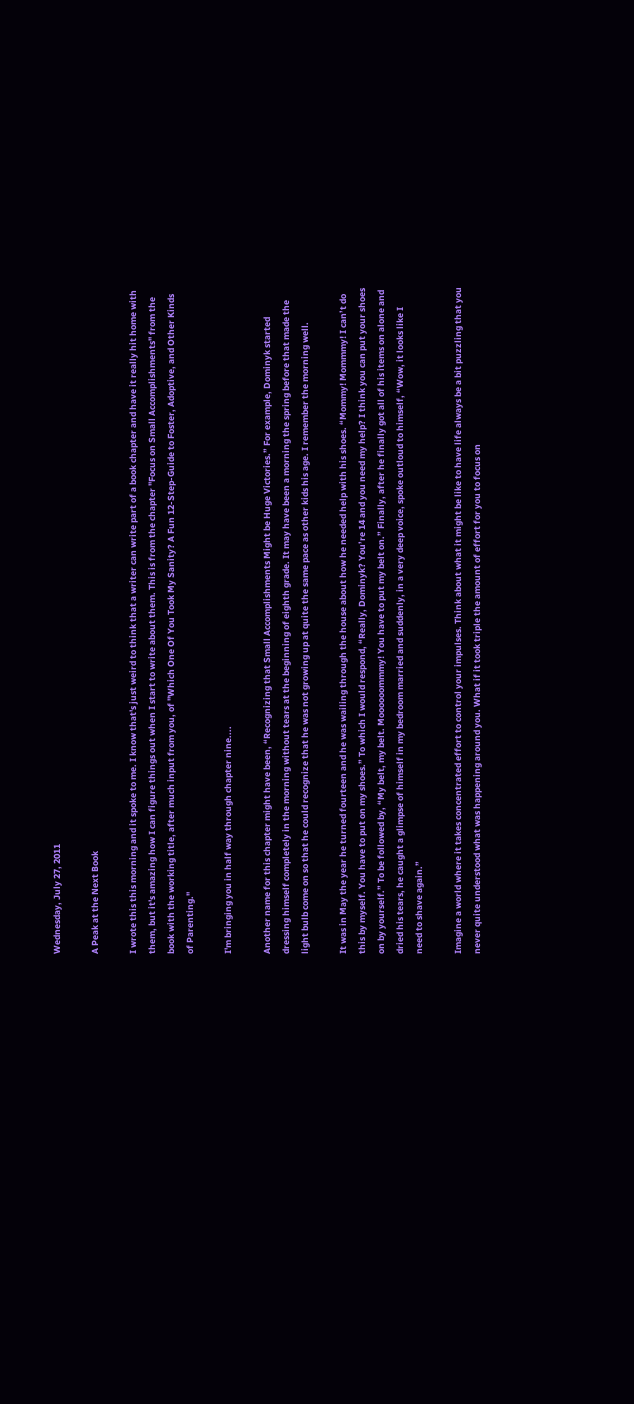Wednesday, July 27, 2011

A Peak at the Next Book

I wrote this this morning and it spoke to me. I know that's just weird to think that a writer can write part of a book chapter and have it really hit home with them, but it's amazing how I can figure things out when I start to write about them. This is from the chapter "Focus on Small Accomplishments" from the book with the working title, after much input from you, of "Which One Of You Took My Sanity? A Fun 12-Step-Guide to Foster, Adoptive, and Other Kinds of Parenting."

I'm bringing you in half way through chapter nine....

Another name for this chapter might have been, “Recognizing that Small Accomplishments Might be Huge Victories.” For example, Dominyk started dressing himself completely in the morning without tears at the beginning of eighth grade. It may have been a morning the spring before that made the light bulb come on so that he could recognize that he was not growing up at quite the same pace as other kids his age. I remember the morning well.

It was in May the year he turned fourteen and he was wailing through the house about how he needed help with his shoes. “Mommy! Mommmy! I can’t do this by myself. You have to put on my shoes.” To which I would respond, “Really, Dominyk? You’re 14 and you need my help? I think you can put your shoes on by yourself.” To be followed by, “My belt, my belt. Moooooommmy! You have to put my belt on.” Finally, after he finally got all of his items on alone and dried his tears, he caught a glimpse of himself in my bedroom married and suddenly, in a very deep voice, spoke outloud to himself, “Wow, it looks like I need to shave again.”

Imagine a world where it takes concentrated effort to control your impulses. Think about what it might be like to have life always be a bit puzzling that you never quite understood what was happening around you. What if it took triple the amount of effort for you to focus on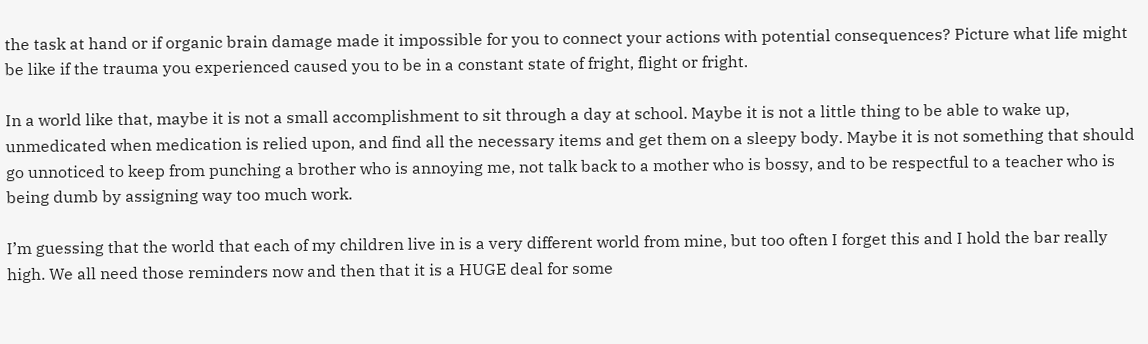the task at hand or if organic brain damage made it impossible for you to connect your actions with potential consequences? Picture what life might be like if the trauma you experienced caused you to be in a constant state of fright, flight or fright.

In a world like that, maybe it is not a small accomplishment to sit through a day at school. Maybe it is not a little thing to be able to wake up, unmedicated when medication is relied upon, and find all the necessary items and get them on a sleepy body. Maybe it is not something that should go unnoticed to keep from punching a brother who is annoying me, not talk back to a mother who is bossy, and to be respectful to a teacher who is being dumb by assigning way too much work.

I’m guessing that the world that each of my children live in is a very different world from mine, but too often I forget this and I hold the bar really high. We all need those reminders now and then that it is a HUGE deal for some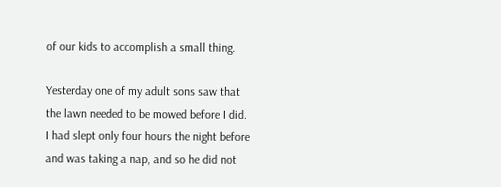of our kids to accomplish a small thing.

Yesterday one of my adult sons saw that the lawn needed to be mowed before I did. I had slept only four hours the night before and was taking a nap, and so he did not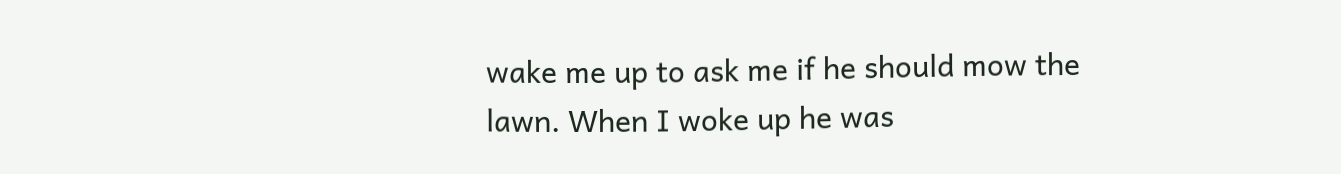wake me up to ask me if he should mow the lawn. When I woke up he was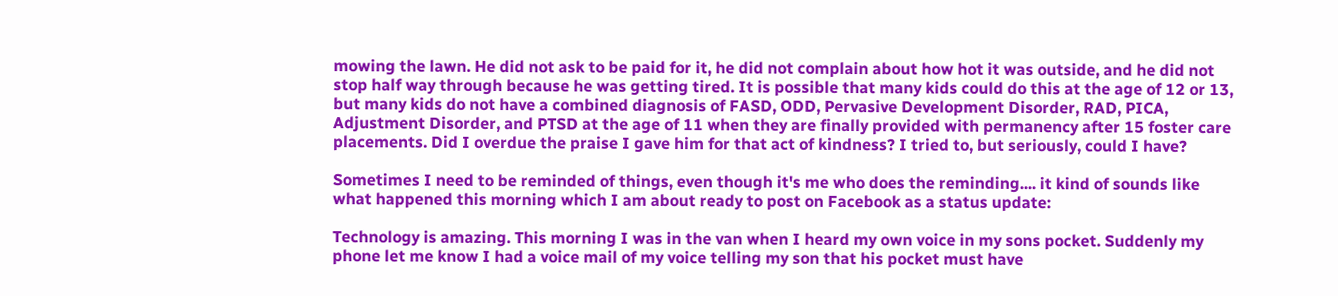mowing the lawn. He did not ask to be paid for it, he did not complain about how hot it was outside, and he did not stop half way through because he was getting tired. It is possible that many kids could do this at the age of 12 or 13, but many kids do not have a combined diagnosis of FASD, ODD, Pervasive Development Disorder, RAD, PICA, Adjustment Disorder, and PTSD at the age of 11 when they are finally provided with permanency after 15 foster care placements. Did I overdue the praise I gave him for that act of kindness? I tried to, but seriously, could I have?

Sometimes I need to be reminded of things, even though it's me who does the reminding.... it kind of sounds like what happened this morning which I am about ready to post on Facebook as a status update:

Technology is amazing. This morning I was in the van when I heard my own voice in my sons pocket. Suddenly my phone let me know I had a voice mail of my voice telling my son that his pocket must have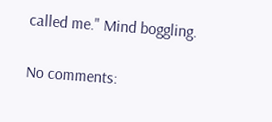called me." Mind boggling.

No comments: